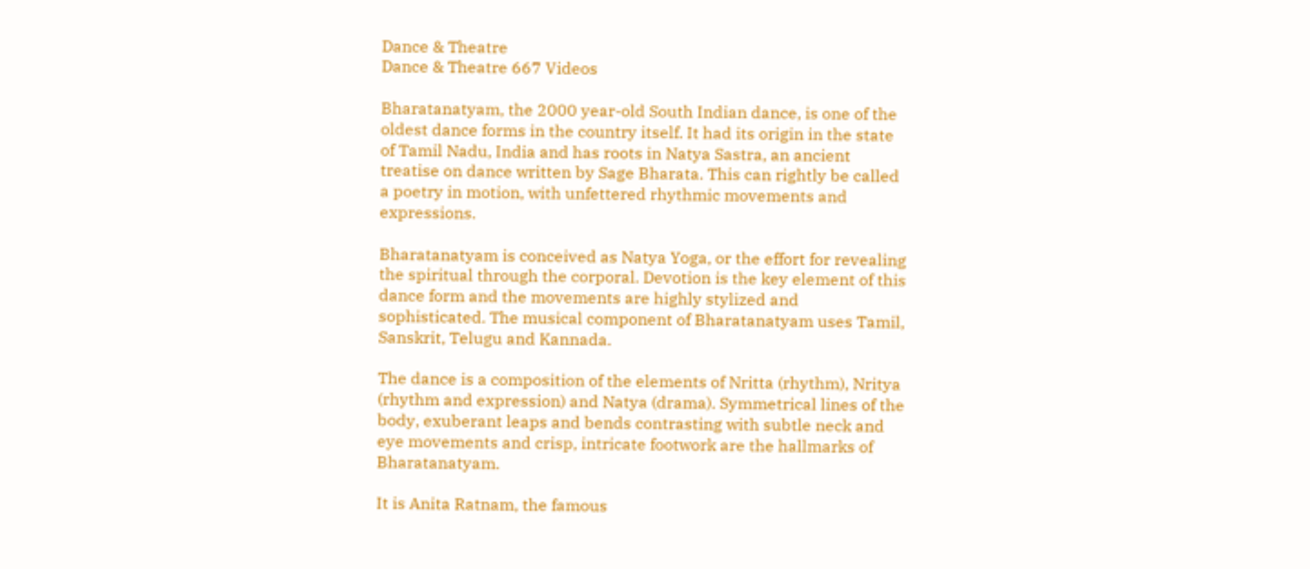Dance & Theatre
Dance & Theatre 667 Videos

Bharatanatyam, the 2000 year-old South Indian dance, is one of the oldest dance forms in the country itself. It had its origin in the state of Tamil Nadu, India and has roots in Natya Sastra, an ancient treatise on dance written by Sage Bharata. This can rightly be called a poetry in motion, with unfettered rhythmic movements and expressions.

Bharatanatyam is conceived as Natya Yoga, or the effort for revealing the spiritual through the corporal. Devotion is the key element of this dance form and the movements are highly stylized and sophisticated. The musical component of Bharatanatyam uses Tamil, Sanskrit, Telugu and Kannada.

The dance is a composition of the elements of Nritta (rhythm), Nritya (rhythm and expression) and Natya (drama). Symmetrical lines of the body, exuberant leaps and bends contrasting with subtle neck and eye movements and crisp, intricate footwork are the hallmarks of Bharatanatyam.

It is Anita Ratnam, the famous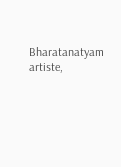Bharatanatyam artiste,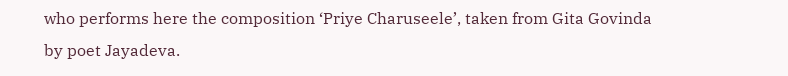who performs here the composition ‘Priye Charuseele’, taken from Gita Govinda by poet Jayadeva.